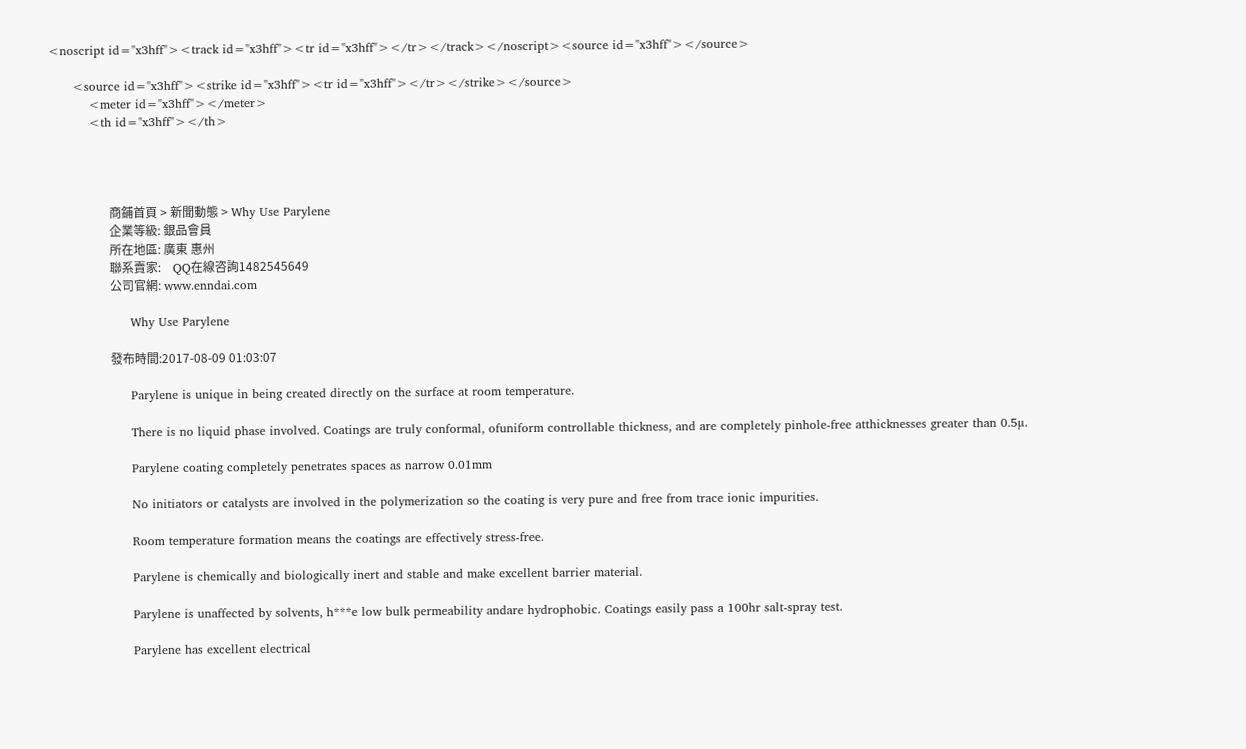<noscript id="x3hff"><track id="x3hff"><tr id="x3hff"></tr></track></noscript><source id="x3hff"></source>

      <source id="x3hff"><strike id="x3hff"><tr id="x3hff"></tr></strike></source>
          <meter id="x3hff"></meter>
          <th id="x3hff"></th>




                    商鋪首頁 > 新聞動態 > Why Use Parylene
                    企業等級: 銀品會員
                    所在地區: 廣東 惠州
                    聯系賣家:    QQ在線咨詢1482545649
                    公司官網: www.enndai.com

                    Why Use Parylene

                    發布時間:2017-08-09 01:03:07

                    Parylene is unique in being created directly on the surface at room temperature.

                    There is no liquid phase involved. Coatings are truly conformal, ofuniform controllable thickness, and are completely pinhole-free atthicknesses greater than 0.5µ.

                    Parylene coating completely penetrates spaces as narrow 0.01mm

                    No initiators or catalysts are involved in the polymerization so the coating is very pure and free from trace ionic impurities.

                    Room temperature formation means the coatings are effectively stress-free.

                    Parylene is chemically and biologically inert and stable and make excellent barrier material.

                    Parylene is unaffected by solvents, h***e low bulk permeability andare hydrophobic. Coatings easily pass a 100hr salt-spray test.

                    Parylene has excellent electrical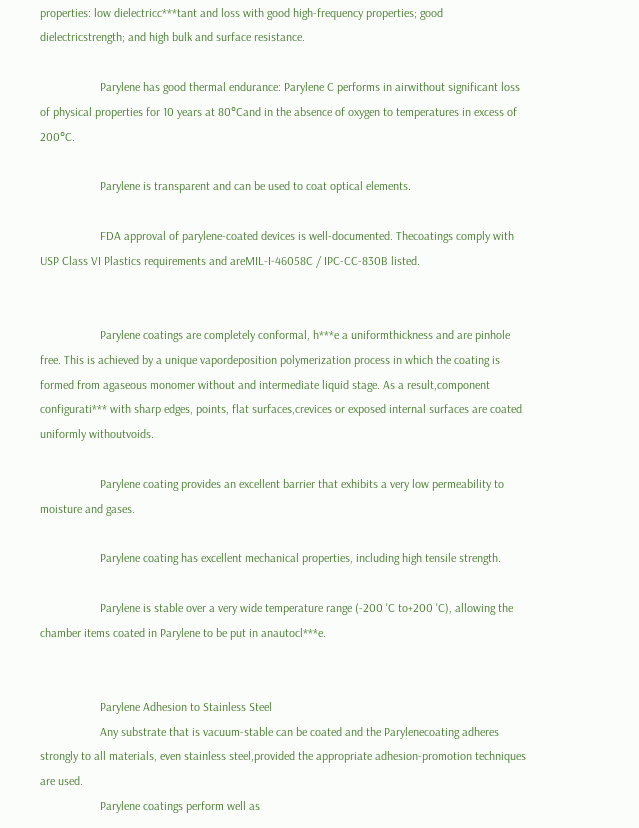properties: low dielectricc***tant and loss with good high-frequency properties; good dielectricstrength; and high bulk and surface resistance.

                    Parylene has good thermal endurance: Parylene C performs in airwithout significant loss of physical properties for 10 years at 80°Cand in the absence of oxygen to temperatures in excess of 200°C.

                    Parylene is transparent and can be used to coat optical elements.

                    FDA approval of parylene-coated devices is well-documented. Thecoatings comply with USP Class VI Plastics requirements and areMIL-I-46058C / IPC-CC-830B listed.


                    Parylene coatings are completely conformal, h***e a uniformthickness and are pinhole free. This is achieved by a unique vapordeposition polymerization process in which the coating is formed from agaseous monomer without and intermediate liquid stage. As a result,component configurati*** with sharp edges, points, flat surfaces,crevices or exposed internal surfaces are coated uniformly withoutvoids.

                    Parylene coating provides an excellent barrier that exhibits a very low permeability to moisture and gases.

                    Parylene coating has excellent mechanical properties, including high tensile strength.

                    Parylene is stable over a very wide temperature range (-200 'C to+200 'C), allowing the chamber items coated in Parylene to be put in anautocl***e.


                    Parylene Adhesion to Stainless Steel
                    Any substrate that is vacuum-stable can be coated and the Parylenecoating adheres strongly to all materials, even stainless steel,provided the appropriate adhesion-promotion techniques are used.
                    Parylene coatings perform well as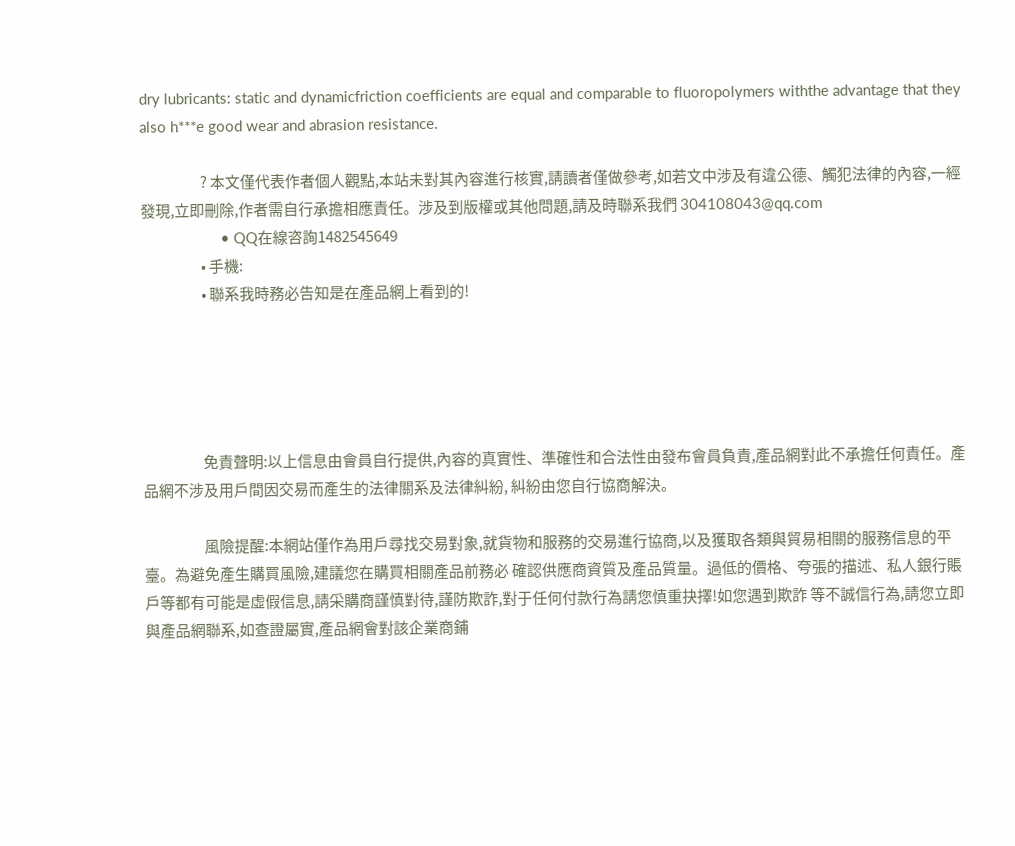dry lubricants: static and dynamicfriction coefficients are equal and comparable to fluoropolymers withthe advantage that they also h***e good wear and abrasion resistance.

                    ? 本文僅代表作者個人觀點,本站未對其內容進行核實,請讀者僅做參考,如若文中涉及有違公德、觸犯法律的內容,一經發現,立即刪除,作者需自行承擔相應責任。涉及到版權或其他問題,請及時聯系我們 304108043@qq.com
                    • QQ在線咨詢1482545649
                    • 手機:
                    • 聯系我時務必告知是在產品網上看到的!





                    免責聲明:以上信息由會員自行提供,內容的真實性、準確性和合法性由發布會員負責,產品網對此不承擔任何責任。產品網不涉及用戶間因交易而產生的法律關系及法律糾紛, 糾紛由您自行協商解決。

                    風險提醒:本網站僅作為用戶尋找交易對象,就貨物和服務的交易進行協商,以及獲取各類與貿易相關的服務信息的平臺。為避免產生購買風險,建議您在購買相關產品前務必 確認供應商資質及產品質量。過低的價格、夸張的描述、私人銀行賬戶等都有可能是虛假信息,請采購商謹慎對待,謹防欺詐,對于任何付款行為請您慎重抉擇!如您遇到欺詐 等不誠信行為,請您立即與產品網聯系,如查證屬實,產品網會對該企業商鋪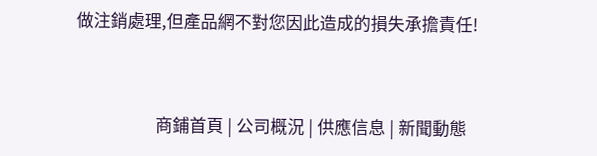做注銷處理,但產品網不對您因此造成的損失承擔責任!


                    商鋪首頁 | 公司概況 | 供應信息 | 新聞動態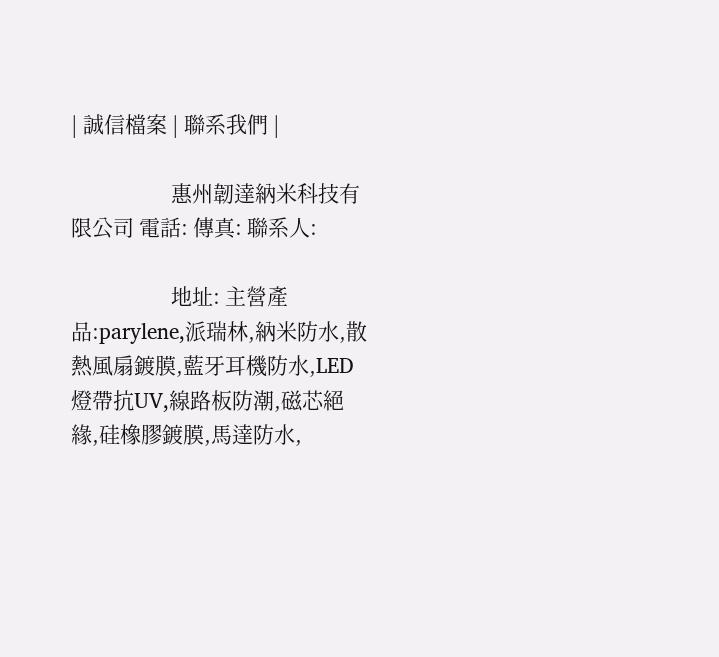| 誠信檔案 | 聯系我們 |

                    惠州韌達納米科技有限公司 電話: 傳真: 聯系人:

                    地址: 主營產品:parylene,派瑞林,納米防水,散熱風扇鍍膜,藍牙耳機防水,LED燈帶抗UV,線路板防潮,磁芯絕緣,硅橡膠鍍膜,馬達防水,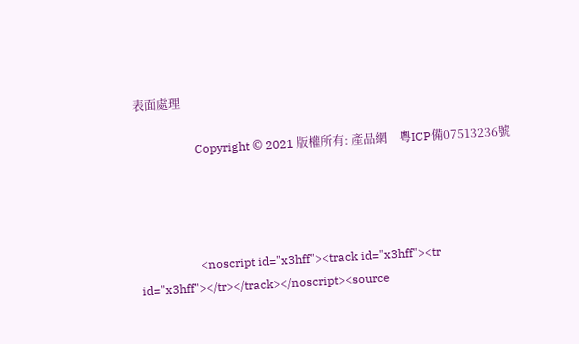表面處理

                    Copyright © 2021 版權所有: 產品網    粵ICP備07513236號




                    <noscript id="x3hff"><track id="x3hff"><tr id="x3hff"></tr></track></noscript><source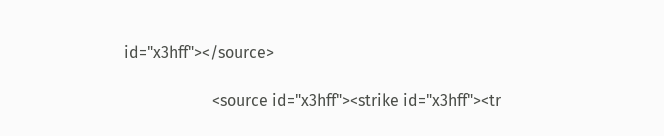id="x3hff"></source>

                      <source id="x3hff"><strike id="x3hff"><tr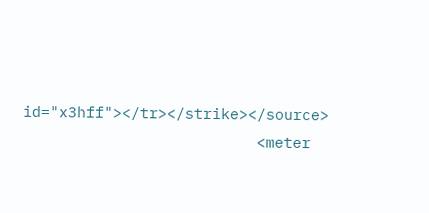id="x3hff"></tr></strike></source>
                          <meter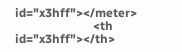id="x3hff"></meter>
                          <th id="x3hff"></th>